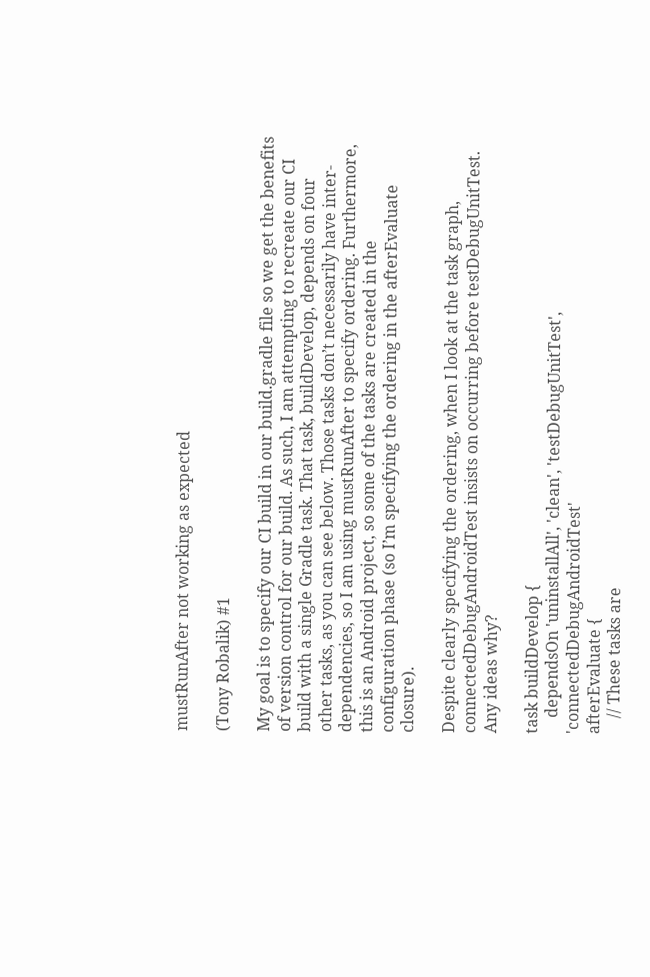mustRunAfter not working as expected

(Tony Robalik) #1

My goal is to specify our CI build in our build.gradle file so we get the benefits of version control for our build. As such, I am attempting to recreate our CI build with a single Gradle task. That task, buildDevelop, depends on four other tasks, as you can see below. Those tasks don’t necessarily have inter-dependencies, so I am using mustRunAfter to specify ordering. Furthermore, this is an Android project, so some of the tasks are created in the configuration phase (so I’m specifying the ordering in the afterEvaluate closure).

Despite clearly specifying the ordering, when I look at the task graph, connectedDebugAndroidTest insists on occurring before testDebugUnitTest. Any ideas why?

task buildDevelop {
    dependsOn 'uninstallAll', 'clean', 'testDebugUnitTest', 'connectedDebugAndroidTest'
afterEvaluate {
    // These tasks are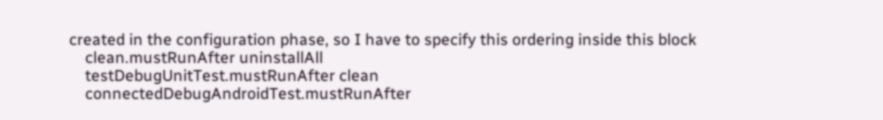created in the configuration phase, so I have to specify this ordering inside this block
    clean.mustRunAfter uninstallAll
    testDebugUnitTest.mustRunAfter clean
    connectedDebugAndroidTest.mustRunAfter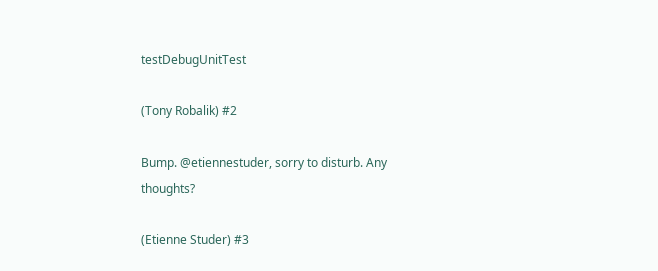testDebugUnitTest

(Tony Robalik) #2

Bump. @etiennestuder, sorry to disturb. Any thoughts?

(Etienne Studer) #3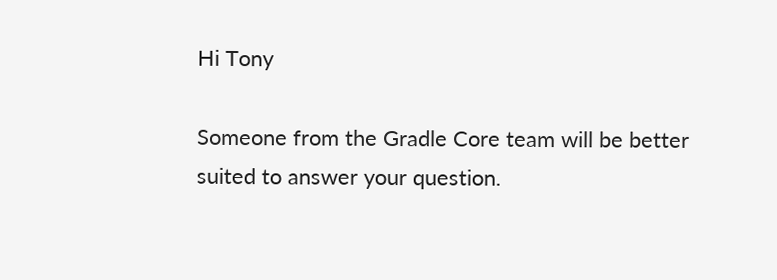Hi Tony

Someone from the Gradle Core team will be better suited to answer your question.